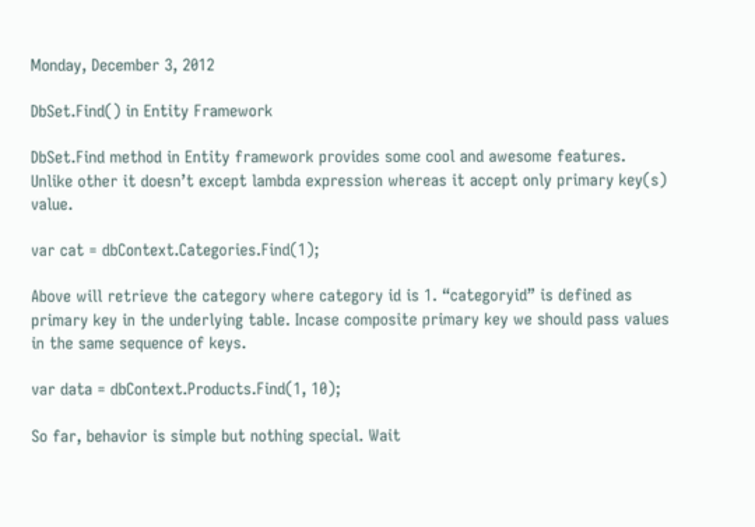Monday, December 3, 2012

DbSet.Find() in Entity Framework

DbSet.Find method in Entity framework provides some cool and awesome features.
Unlike other it doesn’t except lambda expression whereas it accept only primary key(s) value.

var cat = dbContext.Categories.Find(1);

Above will retrieve the category where category id is 1. “categoryid” is defined as primary key in the underlying table. Incase composite primary key we should pass values in the same sequence of keys.

var data = dbContext.Products.Find(1, 10);

So far, behavior is simple but nothing special. Wait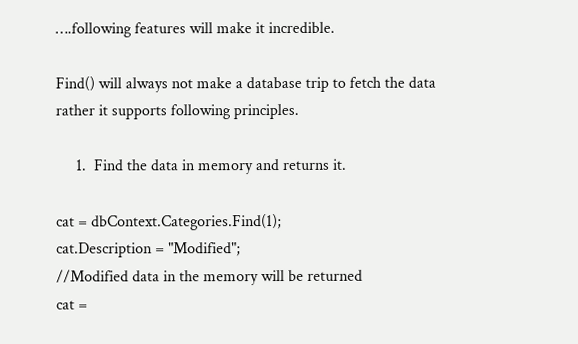….following features will make it incredible.

Find() will always not make a database trip to fetch the data rather it supports following principles.

     1.  Find the data in memory and returns it.

cat = dbContext.Categories.Find(1);
cat.Description = "Modified";
//Modified data in the memory will be returned
cat =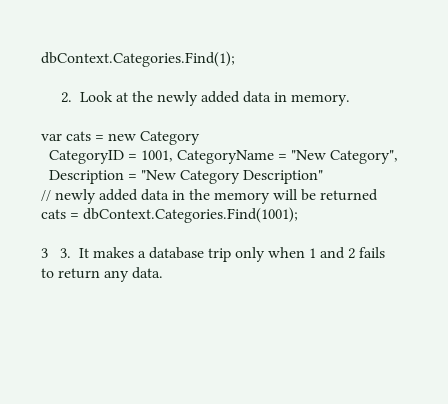dbContext.Categories.Find(1);

     2.  Look at the newly added data in memory.

var cats = new Category
  CategoryID = 1001, CategoryName = "New Category",
  Description = "New Category Description"
// newly added data in the memory will be returned
cats = dbContext.Categories.Find(1001);

3   3.  It makes a database trip only when 1 and 2 fails to return any data.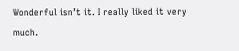Wonderful isn’t it. I really liked it very much.